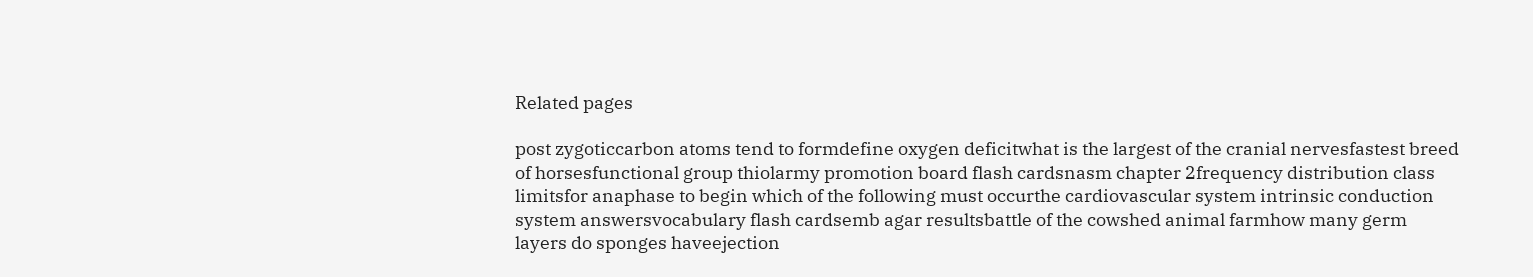Related pages

post zygoticcarbon atoms tend to formdefine oxygen deficitwhat is the largest of the cranial nervesfastest breed of horsesfunctional group thiolarmy promotion board flash cardsnasm chapter 2frequency distribution class limitsfor anaphase to begin which of the following must occurthe cardiovascular system intrinsic conduction system answersvocabulary flash cardsemb agar resultsbattle of the cowshed animal farmhow many germ layers do sponges haveejection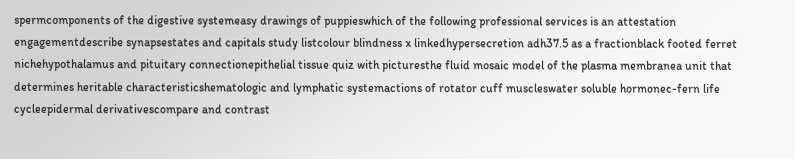spermcomponents of the digestive systemeasy drawings of puppieswhich of the following professional services is an attestation engagementdescribe synapsestates and capitals study listcolour blindness x linkedhypersecretion adh37.5 as a fractionblack footed ferret nichehypothalamus and pituitary connectionepithelial tissue quiz with picturesthe fluid mosaic model of the plasma membranea unit that determines heritable characteristicshematologic and lymphatic systemactions of rotator cuff muscleswater soluble hormonec-fern life cycleepidermal derivativescompare and contrast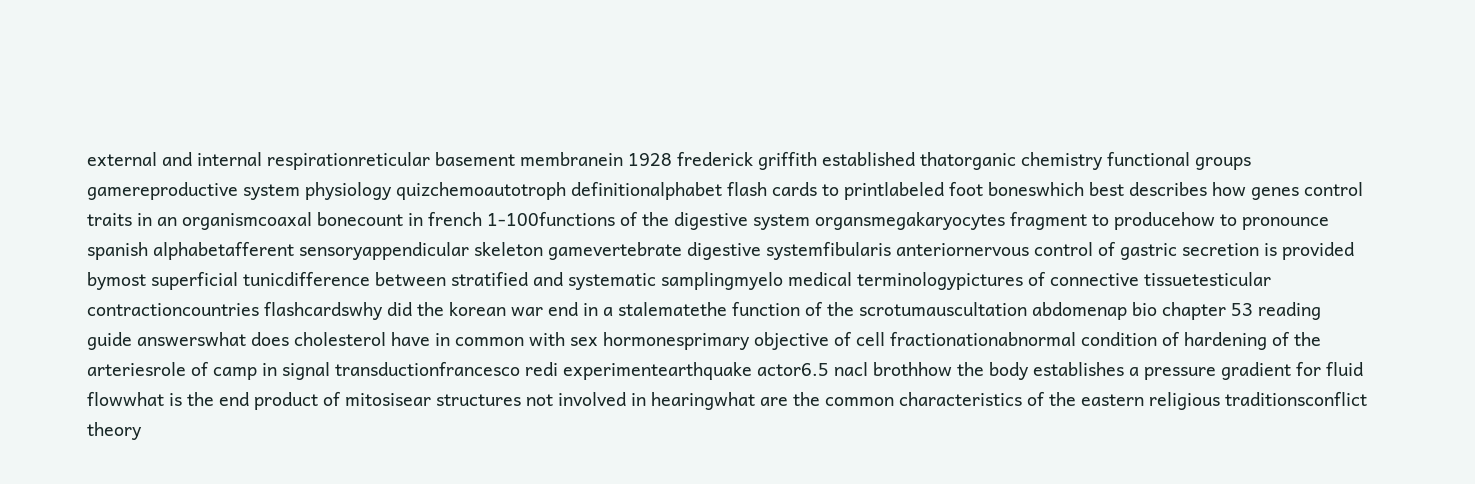external and internal respirationreticular basement membranein 1928 frederick griffith established thatorganic chemistry functional groups gamereproductive system physiology quizchemoautotroph definitionalphabet flash cards to printlabeled foot boneswhich best describes how genes control traits in an organismcoaxal bonecount in french 1-100functions of the digestive system organsmegakaryocytes fragment to producehow to pronounce spanish alphabetafferent sensoryappendicular skeleton gamevertebrate digestive systemfibularis anteriornervous control of gastric secretion is provided bymost superficial tunicdifference between stratified and systematic samplingmyelo medical terminologypictures of connective tissuetesticular contractioncountries flashcardswhy did the korean war end in a stalematethe function of the scrotumauscultation abdomenap bio chapter 53 reading guide answerswhat does cholesterol have in common with sex hormonesprimary objective of cell fractionationabnormal condition of hardening of the arteriesrole of camp in signal transductionfrancesco redi experimentearthquake actor6.5 nacl brothhow the body establishes a pressure gradient for fluid flowwhat is the end product of mitosisear structures not involved in hearingwhat are the common characteristics of the eastern religious traditionsconflict theory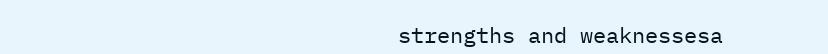strengths and weaknessesa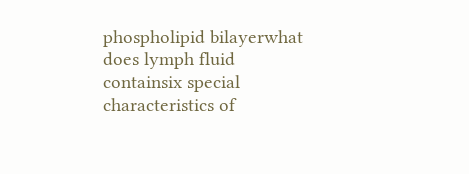phospholipid bilayerwhat does lymph fluid containsix special characteristics of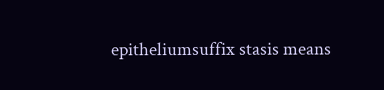epitheliumsuffix stasis means